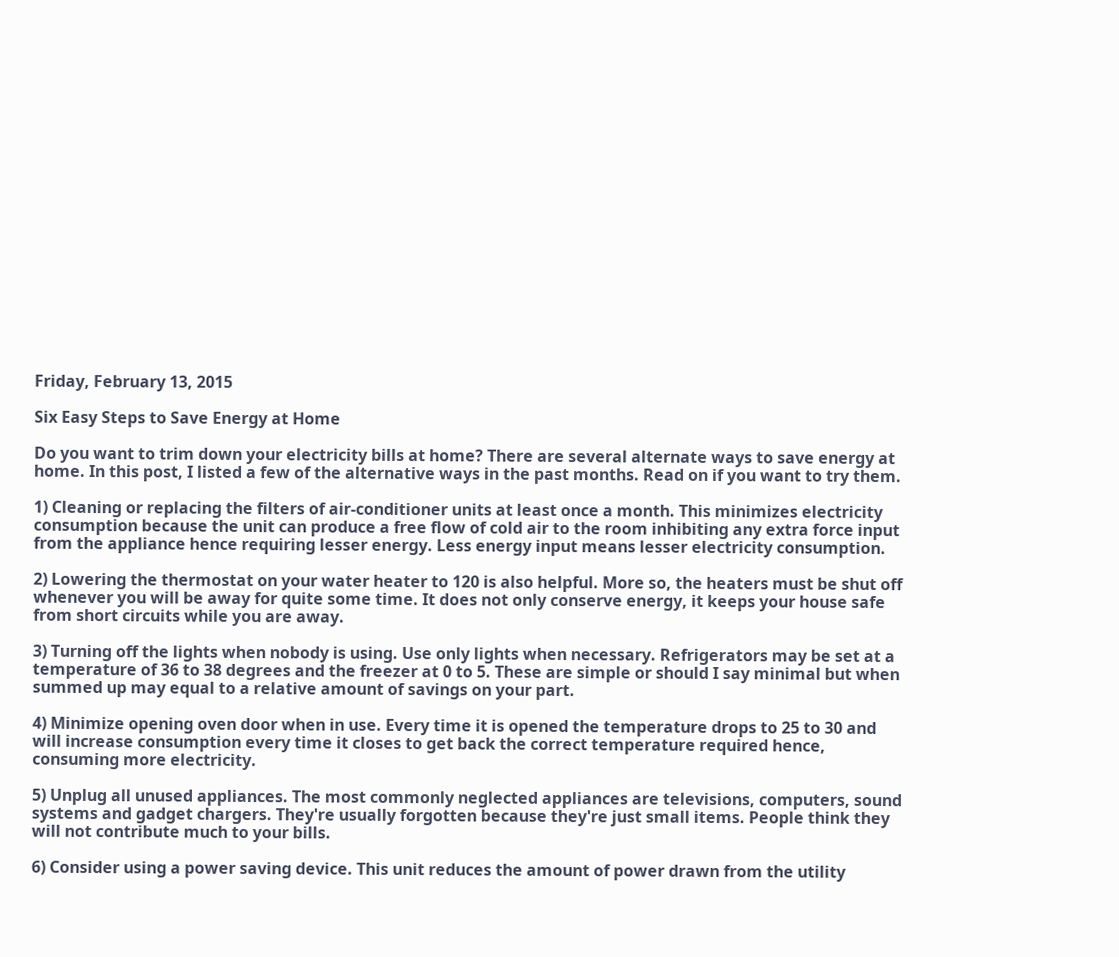Friday, February 13, 2015

Six Easy Steps to Save Energy at Home

Do you want to trim down your electricity bills at home? There are several alternate ways to save energy at home. In this post, I listed a few of the alternative ways in the past months. Read on if you want to try them.

1) Cleaning or replacing the filters of air-conditioner units at least once a month. This minimizes electricity consumption because the unit can produce a free flow of cold air to the room inhibiting any extra force input from the appliance hence requiring lesser energy. Less energy input means lesser electricity consumption.

2) Lowering the thermostat on your water heater to 120 is also helpful. More so, the heaters must be shut off whenever you will be away for quite some time. It does not only conserve energy, it keeps your house safe from short circuits while you are away.

3) Turning off the lights when nobody is using. Use only lights when necessary. Refrigerators may be set at a temperature of 36 to 38 degrees and the freezer at 0 to 5. These are simple or should I say minimal but when summed up may equal to a relative amount of savings on your part.

4) Minimize opening oven door when in use. Every time it is opened the temperature drops to 25 to 30 and will increase consumption every time it closes to get back the correct temperature required hence, consuming more electricity.

5) Unplug all unused appliances. The most commonly neglected appliances are televisions, computers, sound systems and gadget chargers. They're usually forgotten because they're just small items. People think they will not contribute much to your bills.

6) Consider using a power saving device. This unit reduces the amount of power drawn from the utility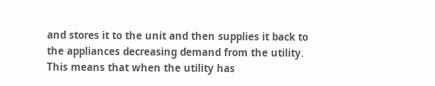and stores it to the unit and then supplies it back to the appliances decreasing demand from the utility. This means that when the utility has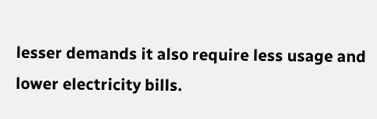lesser demands it also require less usage and lower electricity bills.